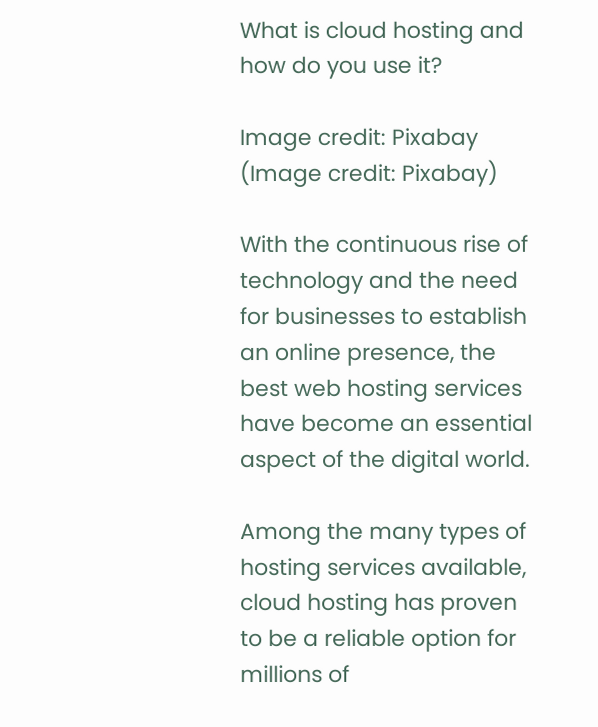What is cloud hosting and how do you use it?

Image credit: Pixabay (Image credit: Pixabay)

With the continuous rise of technology and the need for businesses to establish an online presence, the best web hosting services have become an essential aspect of the digital world.

Among the many types of hosting services available, cloud hosting has proven to be a reliable option for millions of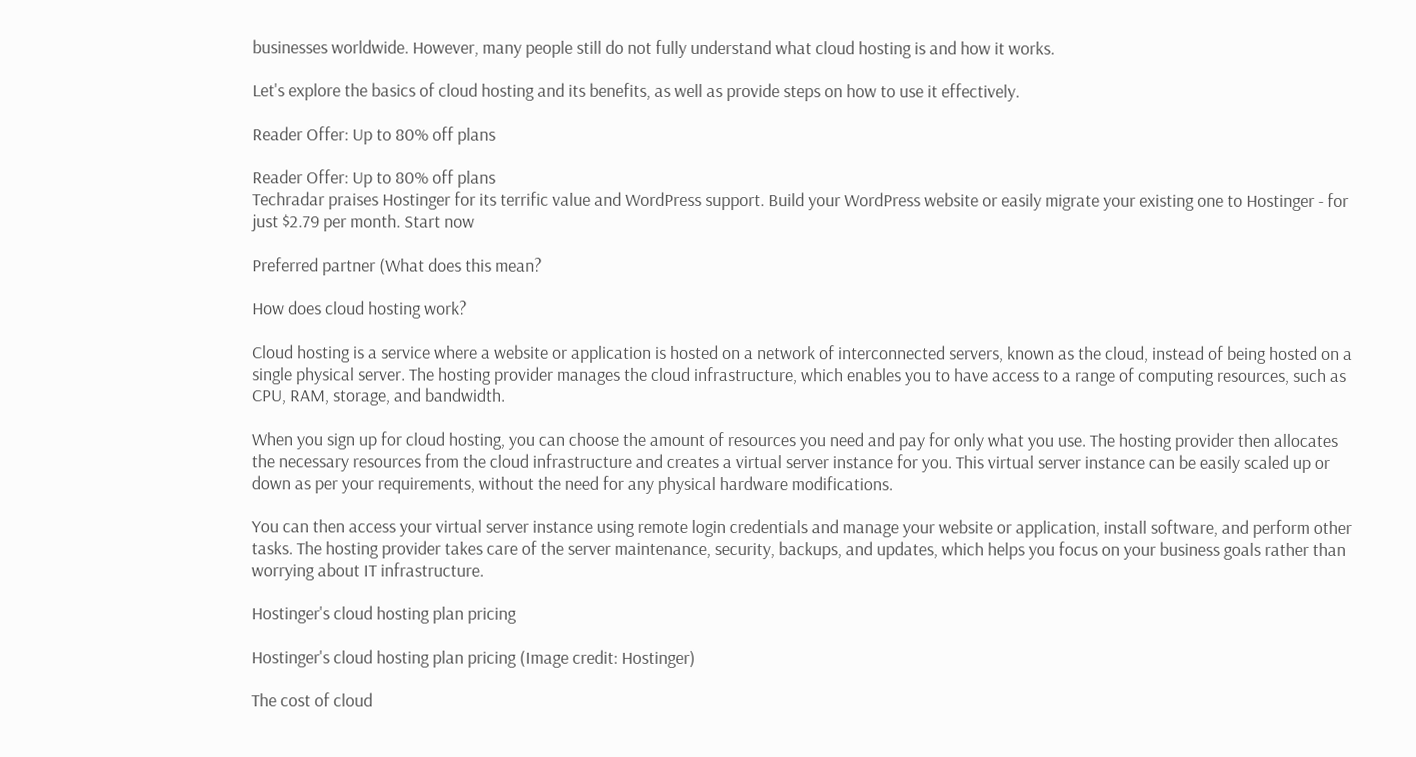businesses worldwide. However, many people still do not fully understand what cloud hosting is and how it works.

Let's explore the basics of cloud hosting and its benefits, as well as provide steps on how to use it effectively.

Reader Offer: Up to 80% off plans

Reader Offer: Up to 80% off plans
Techradar praises Hostinger for its terrific value and WordPress support. Build your WordPress website or easily migrate your existing one to Hostinger - for just $2.79 per month. Start now

Preferred partner (What does this mean?

How does cloud hosting work?

Cloud hosting is a service where a website or application is hosted on a network of interconnected servers, known as the cloud, instead of being hosted on a single physical server. The hosting provider manages the cloud infrastructure, which enables you to have access to a range of computing resources, such as CPU, RAM, storage, and bandwidth.

When you sign up for cloud hosting, you can choose the amount of resources you need and pay for only what you use. The hosting provider then allocates the necessary resources from the cloud infrastructure and creates a virtual server instance for you. This virtual server instance can be easily scaled up or down as per your requirements, without the need for any physical hardware modifications.

You can then access your virtual server instance using remote login credentials and manage your website or application, install software, and perform other tasks. The hosting provider takes care of the server maintenance, security, backups, and updates, which helps you focus on your business goals rather than worrying about IT infrastructure.

Hostinger's cloud hosting plan pricing

Hostinger's cloud hosting plan pricing (Image credit: Hostinger)

The cost of cloud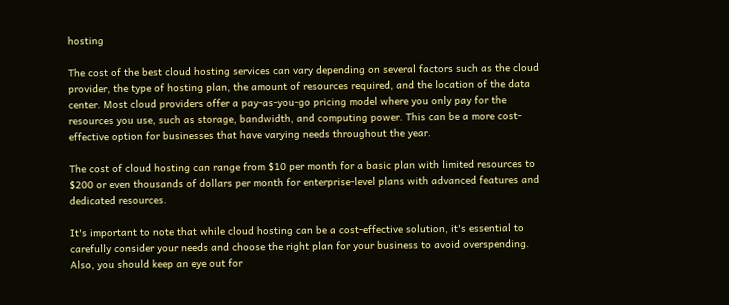hosting

The cost of the best cloud hosting services can vary depending on several factors such as the cloud provider, the type of hosting plan, the amount of resources required, and the location of the data center. Most cloud providers offer a pay-as-you-go pricing model where you only pay for the resources you use, such as storage, bandwidth, and computing power. This can be a more cost-effective option for businesses that have varying needs throughout the year.

The cost of cloud hosting can range from $10 per month for a basic plan with limited resources to $200 or even thousands of dollars per month for enterprise-level plans with advanced features and dedicated resources.

It's important to note that while cloud hosting can be a cost-effective solution, it's essential to carefully consider your needs and choose the right plan for your business to avoid overspending. Also, you should keep an eye out for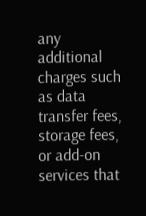any additional charges such as data transfer fees, storage fees, or add-on services that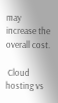may increase the overall cost.

 Cloud hosting vs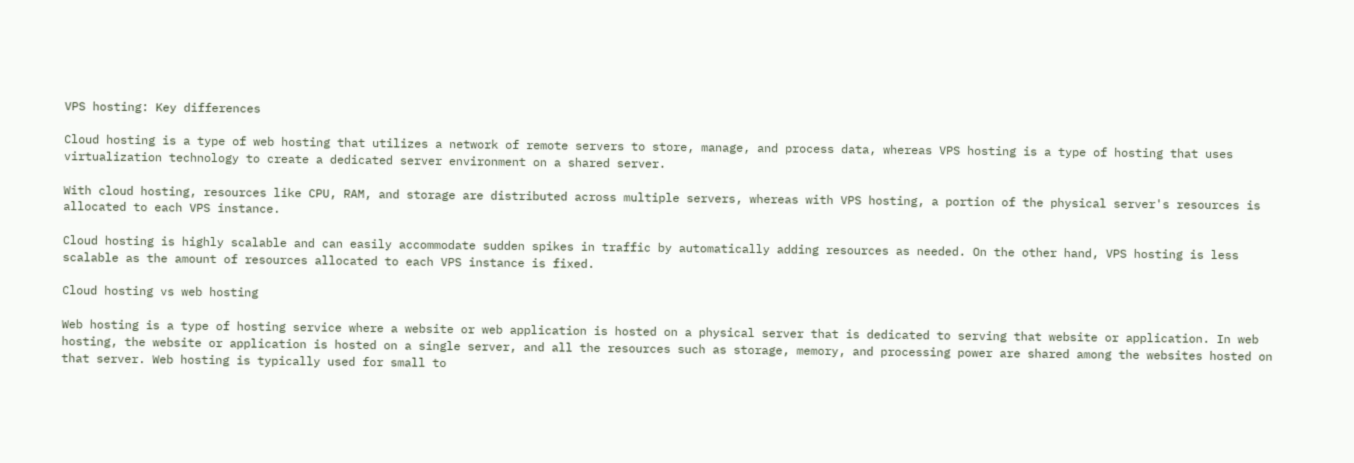VPS hosting: Key differences

Cloud hosting is a type of web hosting that utilizes a network of remote servers to store, manage, and process data, whereas VPS hosting is a type of hosting that uses virtualization technology to create a dedicated server environment on a shared server.

With cloud hosting, resources like CPU, RAM, and storage are distributed across multiple servers, whereas with VPS hosting, a portion of the physical server's resources is allocated to each VPS instance.

Cloud hosting is highly scalable and can easily accommodate sudden spikes in traffic by automatically adding resources as needed. On the other hand, VPS hosting is less scalable as the amount of resources allocated to each VPS instance is fixed.

Cloud hosting vs web hosting

Web hosting is a type of hosting service where a website or web application is hosted on a physical server that is dedicated to serving that website or application. In web hosting, the website or application is hosted on a single server, and all the resources such as storage, memory, and processing power are shared among the websites hosted on that server. Web hosting is typically used for small to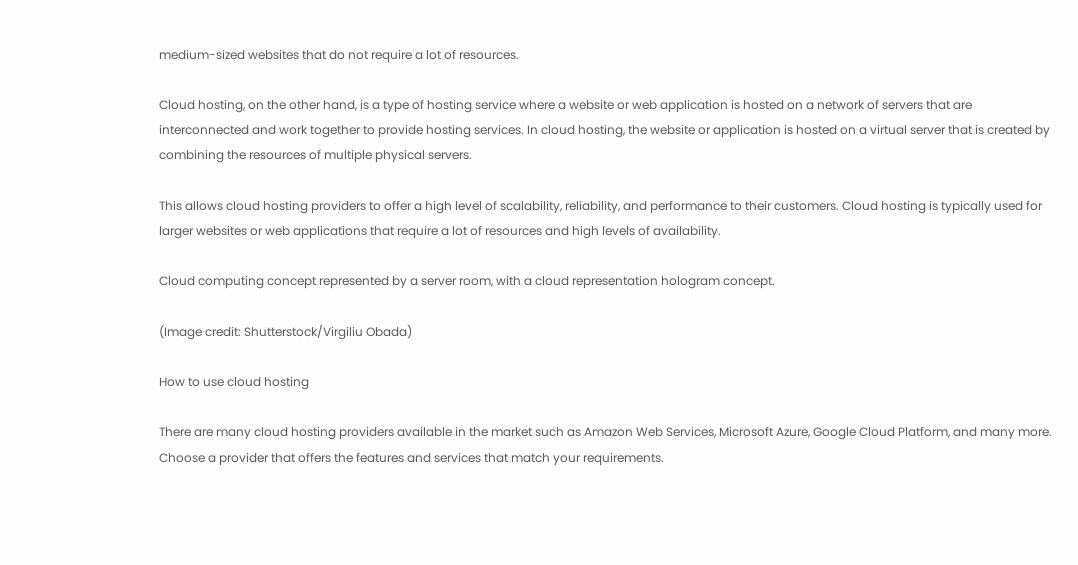medium-sized websites that do not require a lot of resources.

Cloud hosting, on the other hand, is a type of hosting service where a website or web application is hosted on a network of servers that are interconnected and work together to provide hosting services. In cloud hosting, the website or application is hosted on a virtual server that is created by combining the resources of multiple physical servers.

This allows cloud hosting providers to offer a high level of scalability, reliability, and performance to their customers. Cloud hosting is typically used for larger websites or web applications that require a lot of resources and high levels of availability.

Cloud computing concept represented by a server room, with a cloud representation hologram concept.

(Image credit: Shutterstock/Virgiliu Obada)

How to use cloud hosting

There are many cloud hosting providers available in the market such as Amazon Web Services, Microsoft Azure, Google Cloud Platform, and many more. Choose a provider that offers the features and services that match your requirements.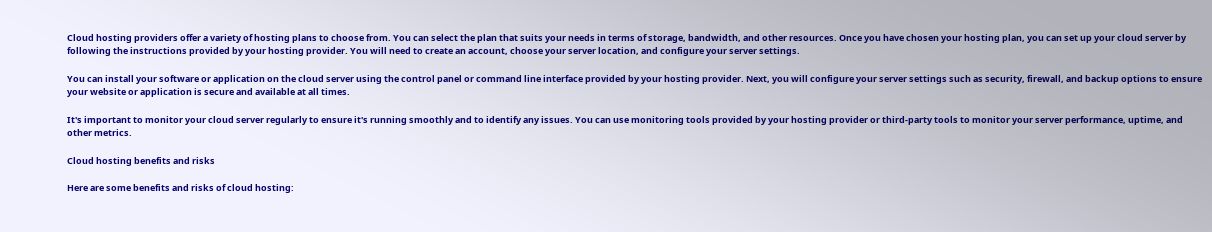Cloud hosting providers offer a variety of hosting plans to choose from. You can select the plan that suits your needs in terms of storage, bandwidth, and other resources. Once you have chosen your hosting plan, you can set up your cloud server by following the instructions provided by your hosting provider. You will need to create an account, choose your server location, and configure your server settings.

You can install your software or application on the cloud server using the control panel or command line interface provided by your hosting provider. Next, you will configure your server settings such as security, firewall, and backup options to ensure your website or application is secure and available at all times.

It's important to monitor your cloud server regularly to ensure it's running smoothly and to identify any issues. You can use monitoring tools provided by your hosting provider or third-party tools to monitor your server performance, uptime, and other metrics.

Cloud hosting benefits and risks

Here are some benefits and risks of cloud hosting: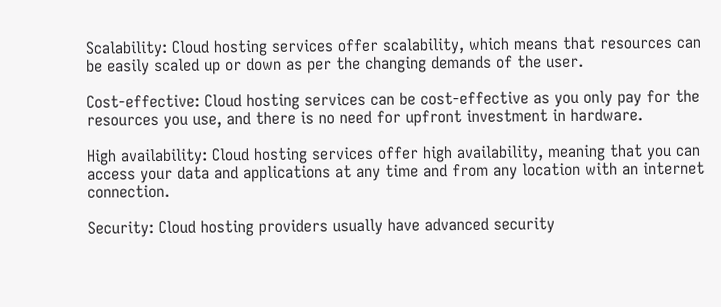Scalability: Cloud hosting services offer scalability, which means that resources can be easily scaled up or down as per the changing demands of the user.

Cost-effective: Cloud hosting services can be cost-effective as you only pay for the resources you use, and there is no need for upfront investment in hardware.

High availability: Cloud hosting services offer high availability, meaning that you can access your data and applications at any time and from any location with an internet connection.

Security: Cloud hosting providers usually have advanced security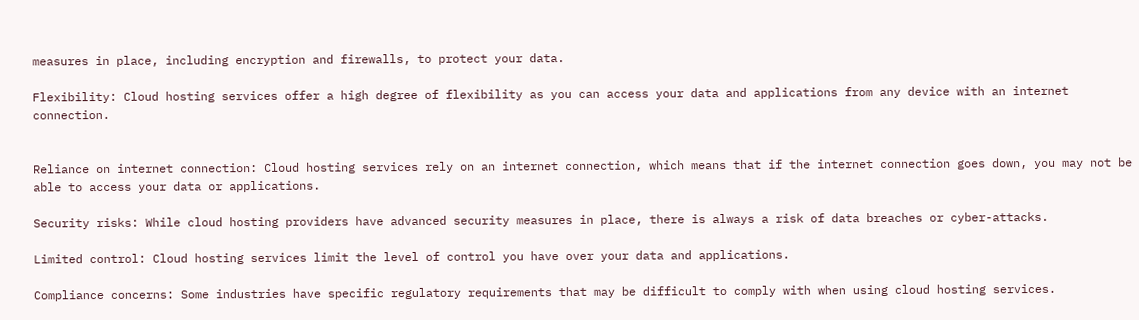measures in place, including encryption and firewalls, to protect your data.

Flexibility: Cloud hosting services offer a high degree of flexibility as you can access your data and applications from any device with an internet connection.


Reliance on internet connection: Cloud hosting services rely on an internet connection, which means that if the internet connection goes down, you may not be able to access your data or applications.

Security risks: While cloud hosting providers have advanced security measures in place, there is always a risk of data breaches or cyber-attacks.

Limited control: Cloud hosting services limit the level of control you have over your data and applications.

Compliance concerns: Some industries have specific regulatory requirements that may be difficult to comply with when using cloud hosting services.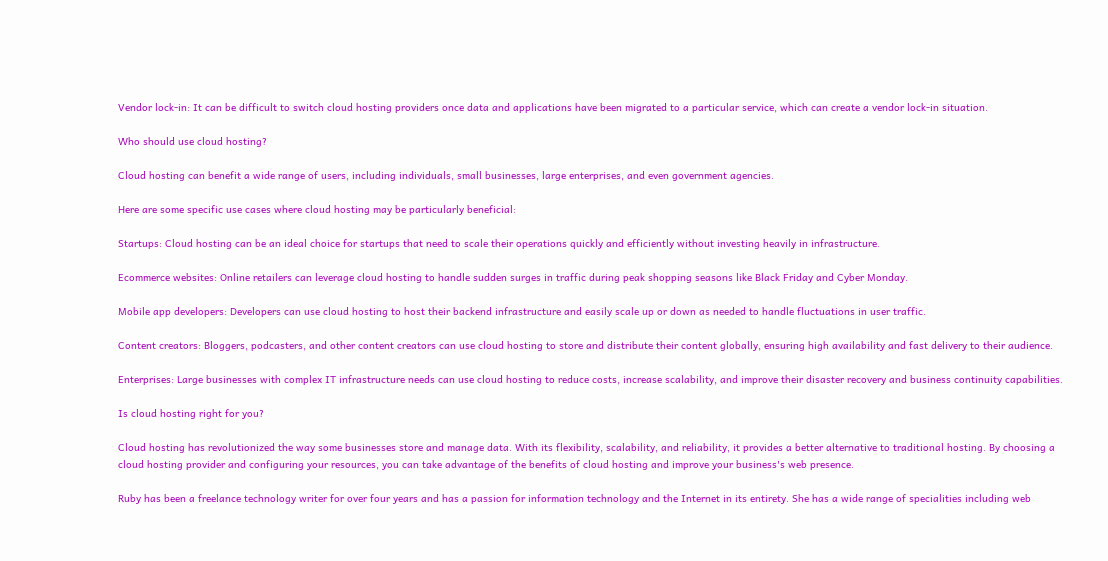Vendor lock-in: It can be difficult to switch cloud hosting providers once data and applications have been migrated to a particular service, which can create a vendor lock-in situation.

Who should use cloud hosting?

Cloud hosting can benefit a wide range of users, including individuals, small businesses, large enterprises, and even government agencies.

Here are some specific use cases where cloud hosting may be particularly beneficial:

Startups: Cloud hosting can be an ideal choice for startups that need to scale their operations quickly and efficiently without investing heavily in infrastructure.

Ecommerce websites: Online retailers can leverage cloud hosting to handle sudden surges in traffic during peak shopping seasons like Black Friday and Cyber Monday.

Mobile app developers: Developers can use cloud hosting to host their backend infrastructure and easily scale up or down as needed to handle fluctuations in user traffic.

Content creators: Bloggers, podcasters, and other content creators can use cloud hosting to store and distribute their content globally, ensuring high availability and fast delivery to their audience.

Enterprises: Large businesses with complex IT infrastructure needs can use cloud hosting to reduce costs, increase scalability, and improve their disaster recovery and business continuity capabilities.

Is cloud hosting right for you?

Cloud hosting has revolutionized the way some businesses store and manage data. With its flexibility, scalability, and reliability, it provides a better alternative to traditional hosting. By choosing a cloud hosting provider and configuring your resources, you can take advantage of the benefits of cloud hosting and improve your business's web presence.

Ruby has been a freelance technology writer for over four years and has a passion for information technology and the Internet in its entirety. She has a wide range of specialities including web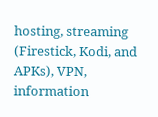hosting, streaming (Firestick, Kodi, and APKs), VPN, information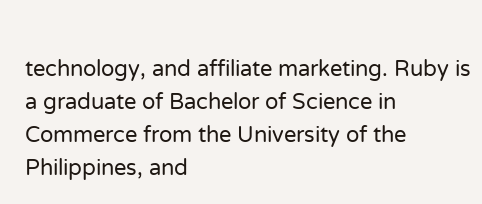technology, and affiliate marketing. Ruby is a graduate of Bachelor of Science in Commerce from the University of the Philippines, and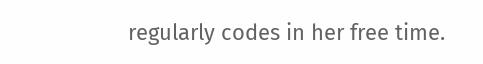regularly codes in her free time.